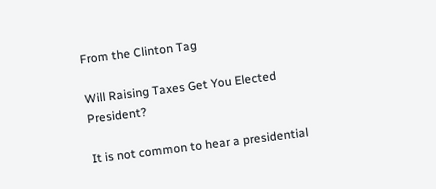From the Clinton Tag

Will Raising Taxes Get You Elected President?

It is not common to hear a presidential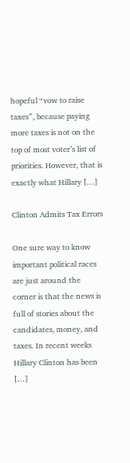hopeful “vow to raise taxes”, because paying more taxes is not on the top of most voter’s list of priorities. However, that is exactly what Hillary […]

Clinton Admits Tax Errors

One sure way to know important political races are just around the corner is that the news is full of stories about the candidates, money, and taxes. In recent weeks Hillary Clinton has been […]